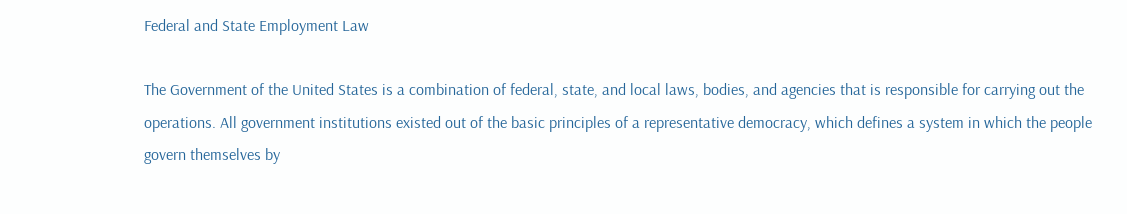Federal and State Employment Law

The Government of the United States is a combination of federal, state, and local laws, bodies, and agencies that is responsible for carrying out the operations. All government institutions existed out of the basic principles of a representative democracy, which defines a system in which the people govern themselves by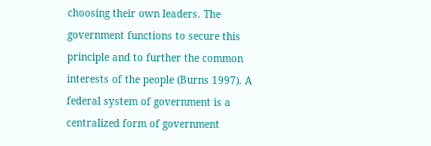choosing their own leaders. The government functions to secure this principle and to further the common interests of the people (Burns 1997). A federal system of government is a centralized form of government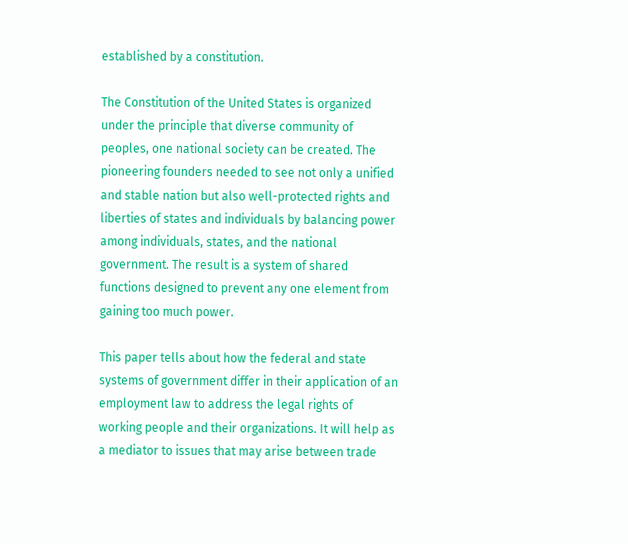established by a constitution.

The Constitution of the United States is organized under the principle that diverse community of peoples, one national society can be created. The pioneering founders needed to see not only a unified and stable nation but also well-protected rights and liberties of states and individuals by balancing power among individuals, states, and the national government. The result is a system of shared functions designed to prevent any one element from gaining too much power.

This paper tells about how the federal and state systems of government differ in their application of an employment law to address the legal rights of working people and their organizations. It will help as a mediator to issues that may arise between trade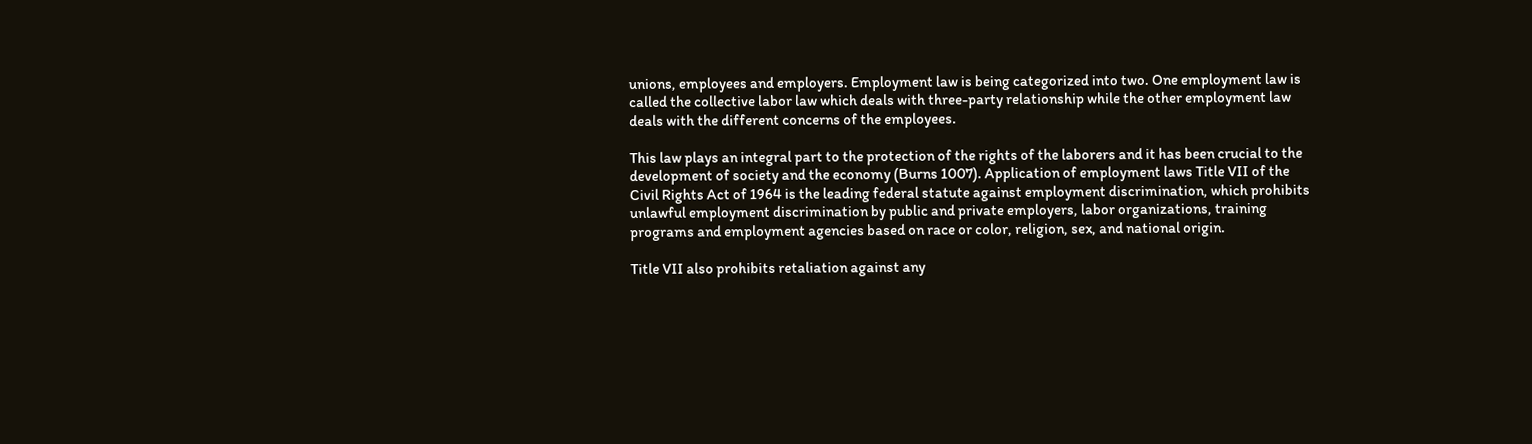unions, employees and employers. Employment law is being categorized into two. One employment law is called the collective labor law which deals with three-party relationship while the other employment law deals with the different concerns of the employees.

This law plays an integral part to the protection of the rights of the laborers and it has been crucial to the development of society and the economy (Burns 1007). Application of employment laws Title VII of the Civil Rights Act of 1964 is the leading federal statute against employment discrimination, which prohibits unlawful employment discrimination by public and private employers, labor organizations, training programs and employment agencies based on race or color, religion, sex, and national origin.

Title VII also prohibits retaliation against any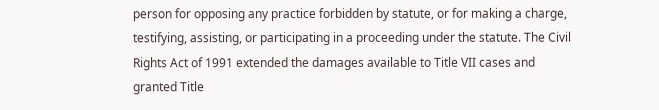person for opposing any practice forbidden by statute, or for making a charge, testifying, assisting, or participating in a proceeding under the statute. The Civil Rights Act of 1991 extended the damages available to Title VII cases and granted Title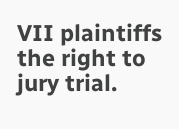VII plaintiffs the right to jury trial.